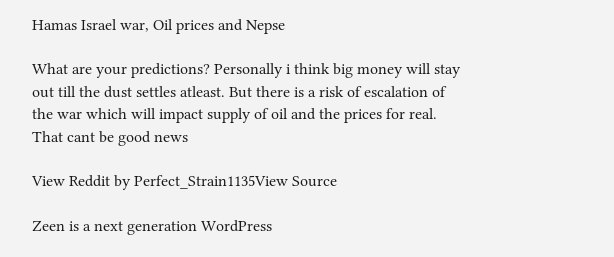Hamas Israel war, Oil prices and Nepse

What are your predictions? Personally i think big money will stay out till the dust settles atleast. But there is a risk of escalation of the war which will impact supply of oil and the prices for real. That cant be good news

View Reddit by Perfect_Strain1135View Source

Zeen is a next generation WordPress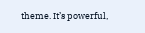theme. It’s powerful,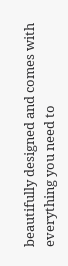beautifully designed and comes with everything you need to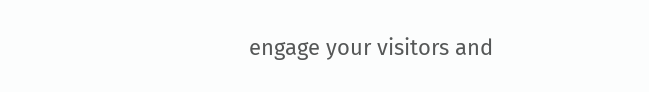engage your visitors and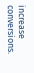increase conversions.